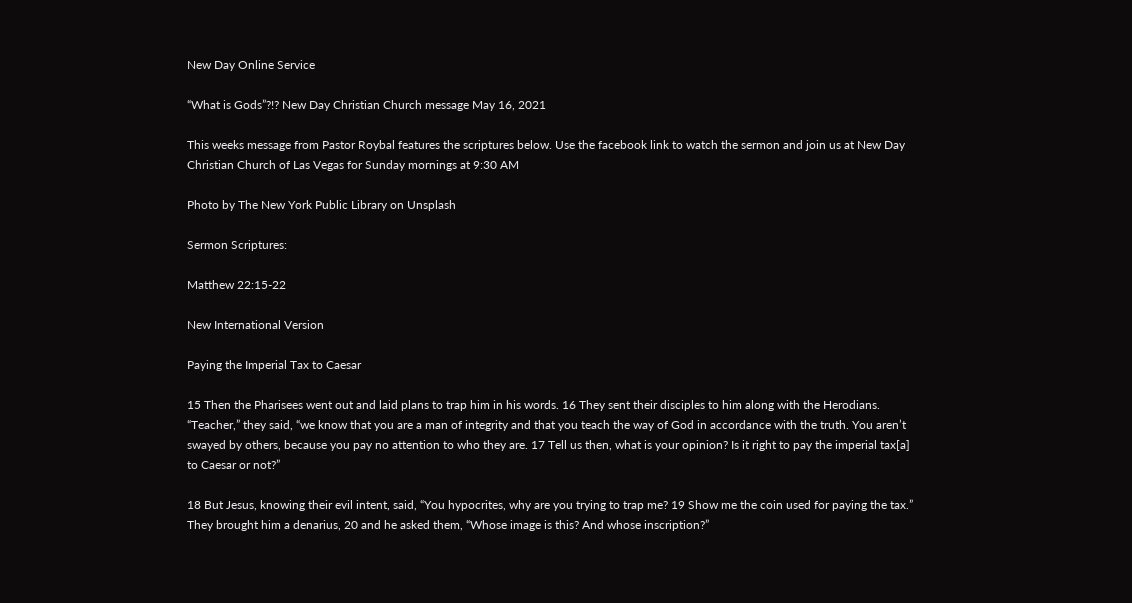New Day Online Service

“What is Gods”?!? New Day Christian Church message May 16, 2021

This weeks message from Pastor Roybal features the scriptures below. Use the facebook link to watch the sermon and join us at New Day Christian Church of Las Vegas for Sunday mornings at 9:30 AM

Photo by The New York Public Library on Unsplash

Sermon Scriptures:

Matthew 22:15-22

New International Version

Paying the Imperial Tax to Caesar

15 Then the Pharisees went out and laid plans to trap him in his words. 16 They sent their disciples to him along with the Herodians. “Teacher,” they said, “we know that you are a man of integrity and that you teach the way of God in accordance with the truth. You aren’t swayed by others, because you pay no attention to who they are. 17 Tell us then, what is your opinion? Is it right to pay the imperial tax[a] to Caesar or not?”

18 But Jesus, knowing their evil intent, said, “You hypocrites, why are you trying to trap me? 19 Show me the coin used for paying the tax.” They brought him a denarius, 20 and he asked them, “Whose image is this? And whose inscription?”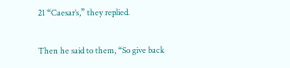21 “Caesar’s,” they replied.

Then he said to them, “So give back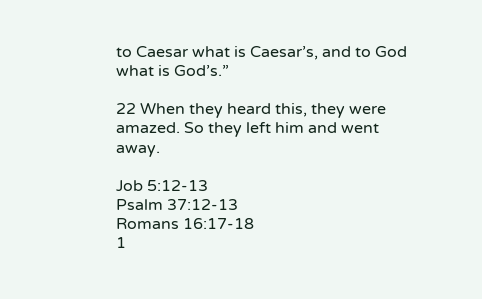to Caesar what is Caesar’s, and to God what is God’s.”

22 When they heard this, they were amazed. So they left him and went away.

Job 5:12-13
Psalm 37:12-13
Romans 16:17-18
1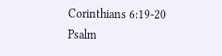Corinthians 6:19-20
Psalm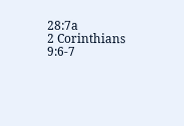28:7a
2 Corinthians 9:6-7